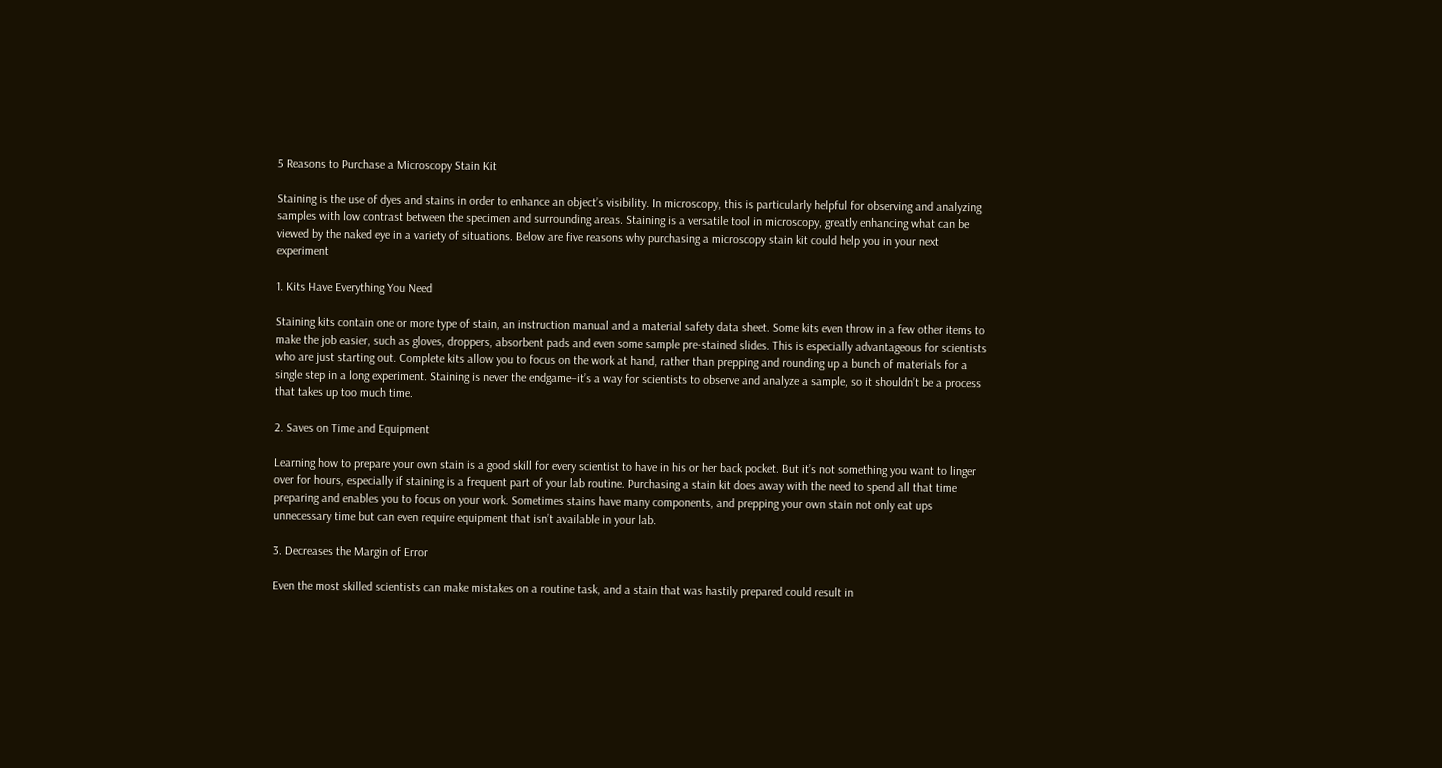5 Reasons to Purchase a Microscopy Stain Kit

Staining is the use of dyes and stains in order to enhance an object’s visibility. In microscopy, this is particularly helpful for observing and analyzing samples with low contrast between the specimen and surrounding areas. Staining is a versatile tool in microscopy, greatly enhancing what can be viewed by the naked eye in a variety of situations. Below are five reasons why purchasing a microscopy stain kit could help you in your next experiment

1. Kits Have Everything You Need

Staining kits contain one or more type of stain, an instruction manual and a material safety data sheet. Some kits even throw in a few other items to make the job easier, such as gloves, droppers, absorbent pads and even some sample pre-stained slides. This is especially advantageous for scientists who are just starting out. Complete kits allow you to focus on the work at hand, rather than prepping and rounding up a bunch of materials for a single step in a long experiment. Staining is never the endgame–it’s a way for scientists to observe and analyze a sample, so it shouldn’t be a process that takes up too much time.

2. Saves on Time and Equipment

Learning how to prepare your own stain is a good skill for every scientist to have in his or her back pocket. But it’s not something you want to linger over for hours, especially if staining is a frequent part of your lab routine. Purchasing a stain kit does away with the need to spend all that time preparing and enables you to focus on your work. Sometimes stains have many components, and prepping your own stain not only eat ups unnecessary time but can even require equipment that isn’t available in your lab.

3. Decreases the Margin of Error

Even the most skilled scientists can make mistakes on a routine task, and a stain that was hastily prepared could result in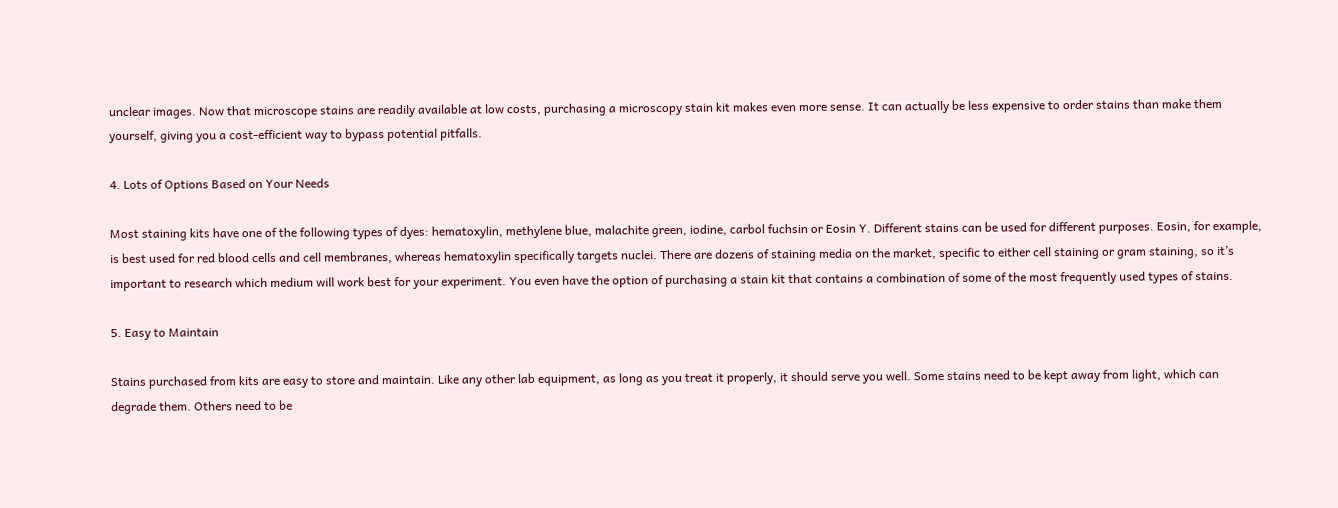unclear images. Now that microscope stains are readily available at low costs, purchasing a microscopy stain kit makes even more sense. It can actually be less expensive to order stains than make them yourself, giving you a cost-efficient way to bypass potential pitfalls.

4. Lots of Options Based on Your Needs

Most staining kits have one of the following types of dyes: hematoxylin, methylene blue, malachite green, iodine, carbol fuchsin or Eosin Y. Different stains can be used for different purposes. Eosin, for example, is best used for red blood cells and cell membranes, whereas hematoxylin specifically targets nuclei. There are dozens of staining media on the market, specific to either cell staining or gram staining, so it’s important to research which medium will work best for your experiment. You even have the option of purchasing a stain kit that contains a combination of some of the most frequently used types of stains.

5. Easy to Maintain

Stains purchased from kits are easy to store and maintain. Like any other lab equipment, as long as you treat it properly, it should serve you well. Some stains need to be kept away from light, which can degrade them. Others need to be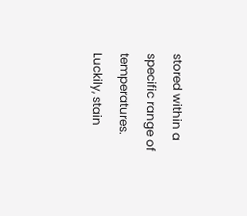stored within a specific range of temperatures. Luckily, stain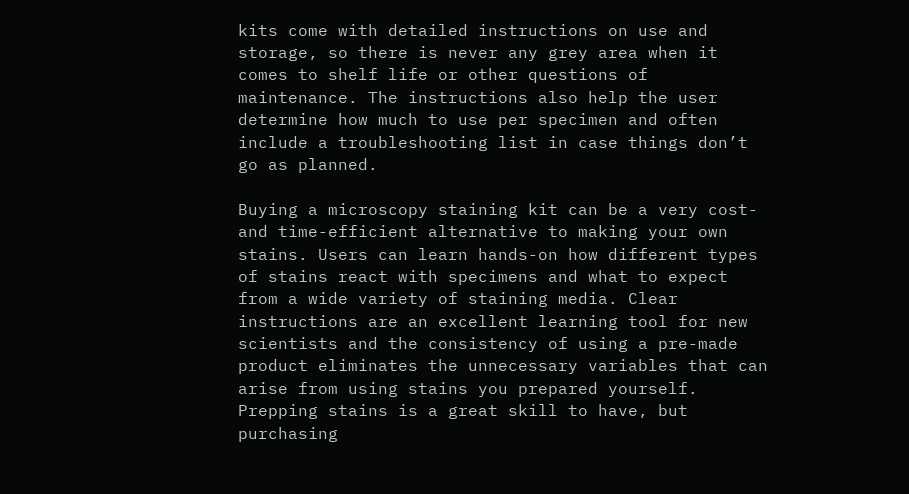kits come with detailed instructions on use and storage, so there is never any grey area when it comes to shelf life or other questions of maintenance. The instructions also help the user determine how much to use per specimen and often include a troubleshooting list in case things don’t go as planned.

Buying a microscopy staining kit can be a very cost- and time-efficient alternative to making your own stains. Users can learn hands-on how different types of stains react with specimens and what to expect from a wide variety of staining media. Clear instructions are an excellent learning tool for new scientists and the consistency of using a pre-made product eliminates the unnecessary variables that can arise from using stains you prepared yourself. Prepping stains is a great skill to have, but purchasing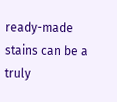ready-made stains can be a truly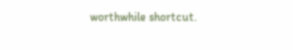worthwhile shortcut.